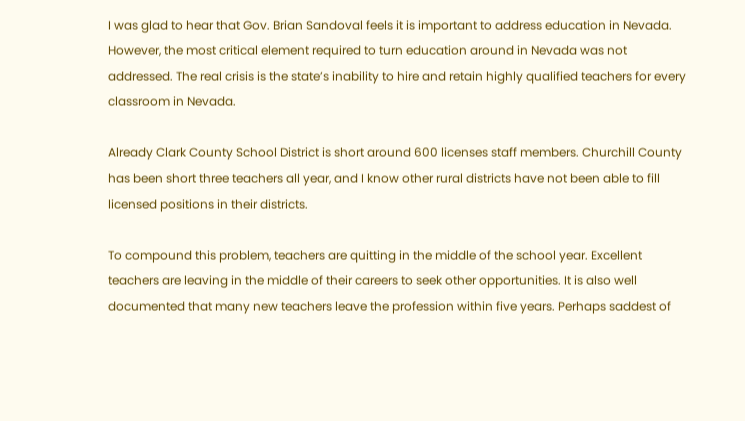I was glad to hear that Gov. Brian Sandoval feels it is important to address education in Nevada. However, the most critical element required to turn education around in Nevada was not addressed. The real crisis is the state’s inability to hire and retain highly qualified teachers for every classroom in Nevada.

Already Clark County School District is short around 600 licenses staff members. Churchill County has been short three teachers all year, and I know other rural districts have not been able to fill licensed positions in their districts.

To compound this problem, teachers are quitting in the middle of the school year. Excellent teachers are leaving in the middle of their careers to seek other opportunities. It is also well documented that many new teachers leave the profession within five years. Perhaps saddest of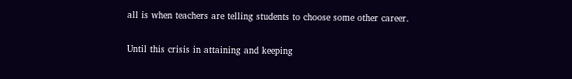all is when teachers are telling students to choose some other career.

Until this crisis in attaining and keeping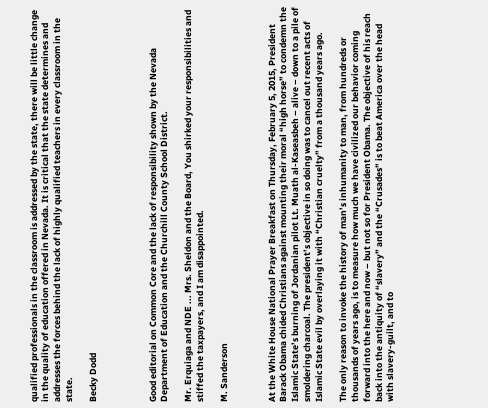qualified professionals in the classroom is addressed by the state, there will be little change in the quality of education offered in Nevada. It is critical that the state determines and addresses the forces behind the lack of highly qualified teachers in every classroom in the state.

Becky Dodd




Good editorial on Common Core and the lack of responsibility shown by the Nevada Department of Education and the Churchill County School District.

Mr. Erquiaga and NDE ... Mrs. Sheldon and the Board, You shirked your responsibilities and stiffed the taxpayers, and I am disappointed.

M. Sanderson



At the White House National Prayer Breakfast on Thursday, February 5, 2015, President Barack Obama chided Christians against mounting their moral “high horse” to condemn the Islamic State’s burning of Jordanian pilot Lt. Muath al-Kaseasbeh – alive – down to a pile of smoldering charcoal. The president’s objective in so doing was to cancel out recent acts of Islamic State evil by overlaying it with “Christian cruelty” from a thousand years ago.

The only reason to invoke the history of man’s inhumanity to man, from hundreds or thousands of years ago, is to measure how much we have civilized our behavior coming forward into the here and now – but not so for President Obama. The objective of his reach back into the antiquity of “slavery” and the “Crusades” is to beat America over the head with slavery-guilt, and to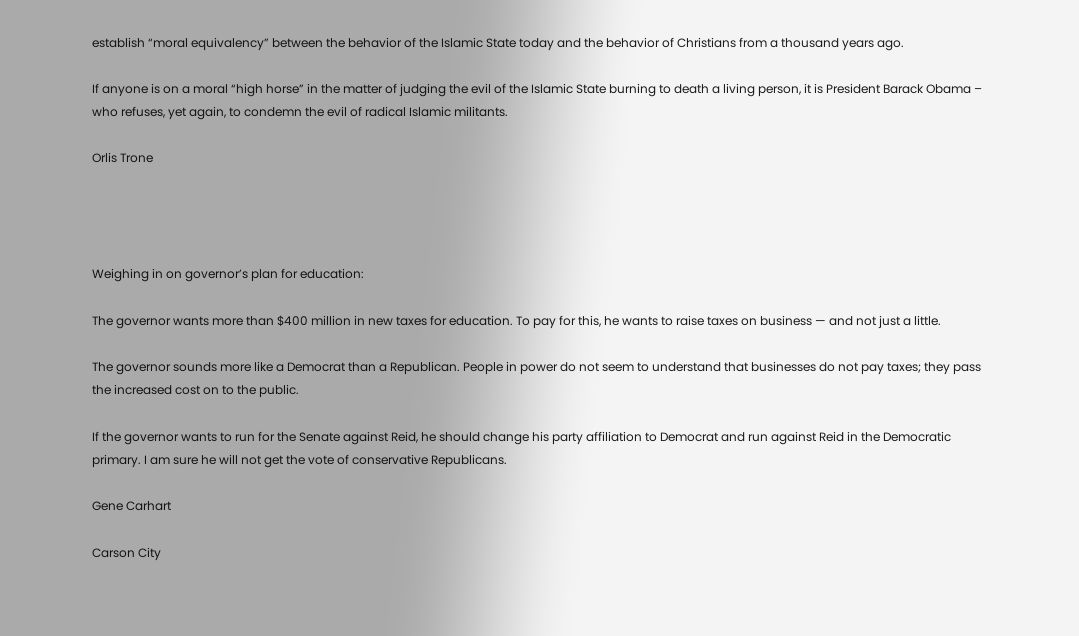establish “moral equivalency” between the behavior of the Islamic State today and the behavior of Christians from a thousand years ago.

If anyone is on a moral “high horse” in the matter of judging the evil of the Islamic State burning to death a living person, it is President Barack Obama – who refuses, yet again, to condemn the evil of radical Islamic militants.

Orlis Trone




Weighing in on governor’s plan for education:

The governor wants more than $400 million in new taxes for education. To pay for this, he wants to raise taxes on business — and not just a little.

The governor sounds more like a Democrat than a Republican. People in power do not seem to understand that businesses do not pay taxes; they pass the increased cost on to the public.

If the governor wants to run for the Senate against Reid, he should change his party affiliation to Democrat and run against Reid in the Democratic primary. I am sure he will not get the vote of conservative Republicans.

Gene Carhart

Carson City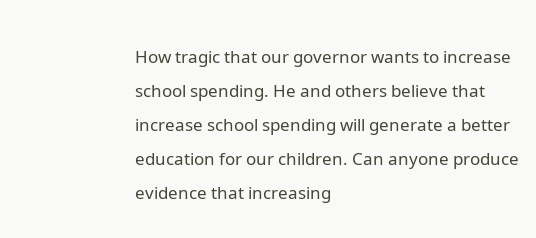How tragic that our governor wants to increase school spending. He and others believe that increase school spending will generate a better education for our children. Can anyone produce evidence that increasing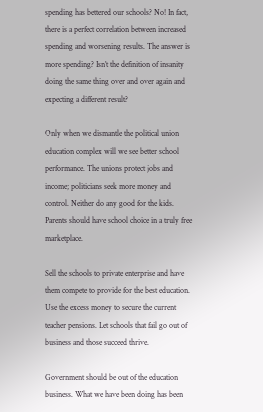spending has bettered our schools? No! In fact, there is a perfect correlation between increased spending and worsening results. The answer is more spending? Isn’t the definition of insanity doing the same thing over and over again and expecting a different result?

Only when we dismantle the political union education complex will we see better school performance. The unions protect jobs and income; politicians seek more money and control. Neither do any good for the kids. Parents should have school choice in a truly free marketplace.

Sell the schools to private enterprise and have them compete to provide for the best education. Use the excess money to secure the current teacher pensions. Let schools that fail go out of business and those succeed thrive.

Government should be out of the education business. What we have been doing has been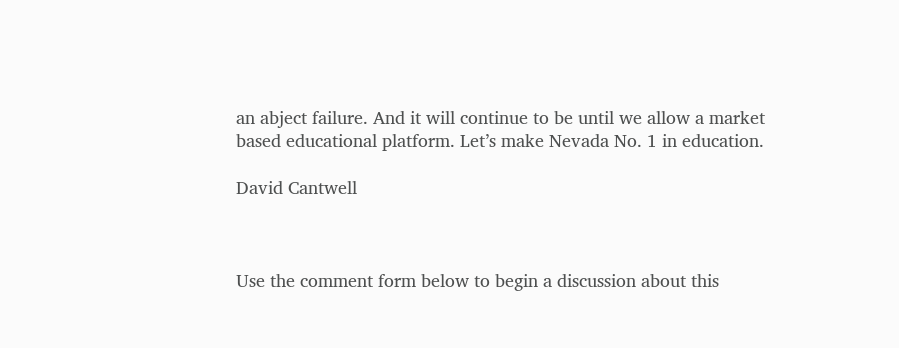an abject failure. And it will continue to be until we allow a market based educational platform. Let’s make Nevada No. 1 in education.

David Cantwell



Use the comment form below to begin a discussion about this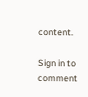content.

Sign in to comment